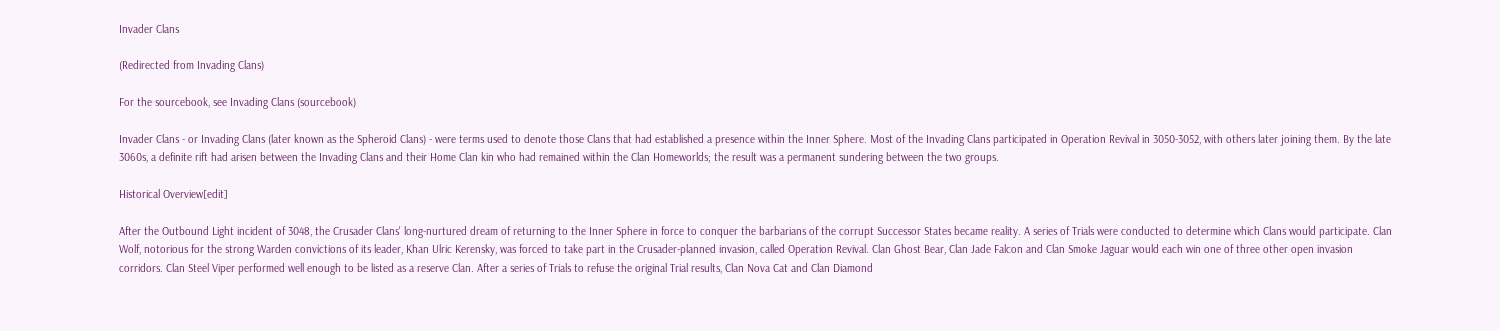Invader Clans

(Redirected from Invading Clans)

For the sourcebook, see Invading Clans (sourcebook)

Invader Clans - or Invading Clans (later known as the Spheroid Clans) - were terms used to denote those Clans that had established a presence within the Inner Sphere. Most of the Invading Clans participated in Operation Revival in 3050-3052, with others later joining them. By the late 3060s, a definite rift had arisen between the Invading Clans and their Home Clan kin who had remained within the Clan Homeworlds; the result was a permanent sundering between the two groups.

Historical Overview[edit]

After the Outbound Light incident of 3048, the Crusader Clans' long-nurtured dream of returning to the Inner Sphere in force to conquer the barbarians of the corrupt Successor States became reality. A series of Trials were conducted to determine which Clans would participate. Clan Wolf, notorious for the strong Warden convictions of its leader, Khan Ulric Kerensky, was forced to take part in the Crusader-planned invasion, called Operation Revival. Clan Ghost Bear, Clan Jade Falcon and Clan Smoke Jaguar would each win one of three other open invasion corridors. Clan Steel Viper performed well enough to be listed as a reserve Clan. After a series of Trials to refuse the original Trial results, Clan Nova Cat and Clan Diamond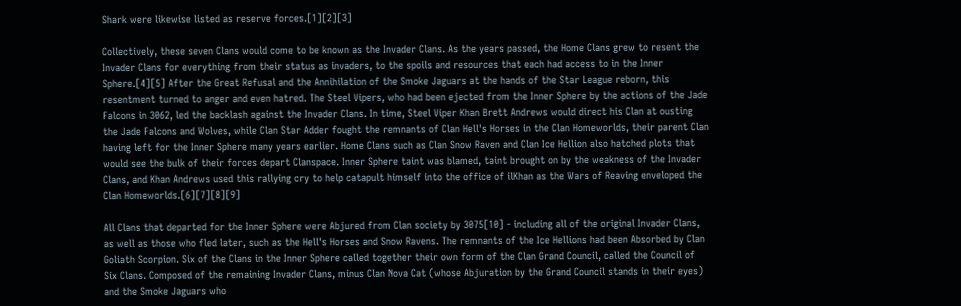Shark were likewise listed as reserve forces.[1][2][3]

Collectively, these seven Clans would come to be known as the Invader Clans. As the years passed, the Home Clans grew to resent the Invader Clans for everything from their status as invaders, to the spoils and resources that each had access to in the Inner Sphere.[4][5] After the Great Refusal and the Annihilation of the Smoke Jaguars at the hands of the Star League reborn, this resentment turned to anger and even hatred. The Steel Vipers, who had been ejected from the Inner Sphere by the actions of the Jade Falcons in 3062, led the backlash against the Invader Clans. In time, Steel Viper Khan Brett Andrews would direct his Clan at ousting the Jade Falcons and Wolves, while Clan Star Adder fought the remnants of Clan Hell's Horses in the Clan Homeworlds, their parent Clan having left for the Inner Sphere many years earlier. Home Clans such as Clan Snow Raven and Clan Ice Hellion also hatched plots that would see the bulk of their forces depart Clanspace. Inner Sphere taint was blamed, taint brought on by the weakness of the Invader Clans, and Khan Andrews used this rallying cry to help catapult himself into the office of ilKhan as the Wars of Reaving enveloped the Clan Homeworlds.[6][7][8][9]

All Clans that departed for the Inner Sphere were Abjured from Clan society by 3075[10] - including all of the original Invader Clans, as well as those who fled later, such as the Hell's Horses and Snow Ravens. The remnants of the Ice Hellions had been Absorbed by Clan Goliath Scorpion. Six of the Clans in the Inner Sphere called together their own form of the Clan Grand Council, called the Council of Six Clans. Composed of the remaining Invader Clans, minus Clan Nova Cat (whose Abjuration by the Grand Council stands in their eyes) and the Smoke Jaguars who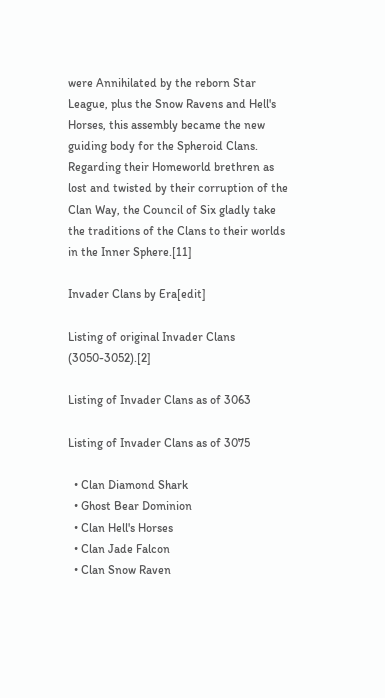were Annihilated by the reborn Star League, plus the Snow Ravens and Hell's Horses, this assembly became the new guiding body for the Spheroid Clans. Regarding their Homeworld brethren as lost and twisted by their corruption of the Clan Way, the Council of Six gladly take the traditions of the Clans to their worlds in the Inner Sphere.[11]

Invader Clans by Era[edit]

Listing of original Invader Clans (3050-3052).[2]

Listing of Invader Clans as of 3063

Listing of Invader Clans as of 3075

  • Clan Diamond Shark
  • Ghost Bear Dominion
  • Clan Hell's Horses
  • Clan Jade Falcon
  • Clan Snow Raven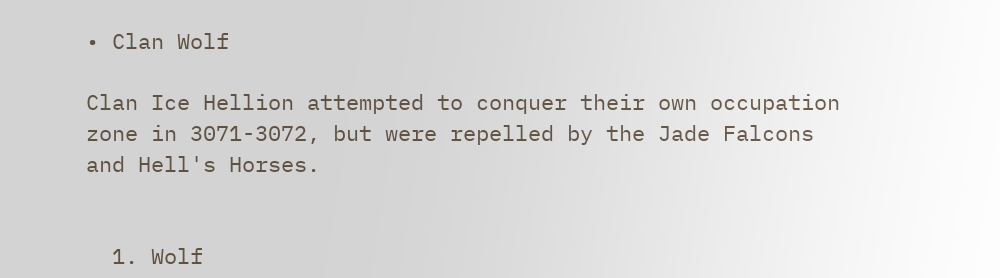• Clan Wolf

Clan Ice Hellion attempted to conquer their own occupation zone in 3071-3072, but were repelled by the Jade Falcons and Hell's Horses.


  1. Wolf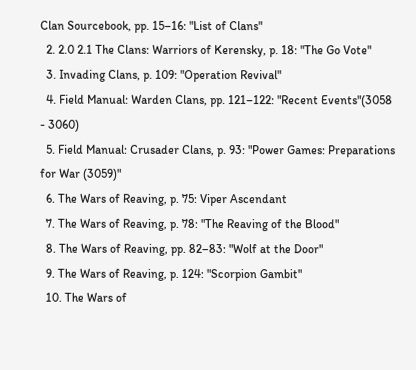Clan Sourcebook, pp. 15–16: "List of Clans"
  2. 2.0 2.1 The Clans: Warriors of Kerensky, p. 18: "The Go Vote"
  3. Invading Clans, p. 109: "Operation Revival"
  4. Field Manual: Warden Clans, pp. 121–122: "Recent Events"(3058 - 3060)
  5. Field Manual: Crusader Clans, p. 93: "Power Games: Preparations for War (3059)"
  6. The Wars of Reaving, p. 75: Viper Ascendant
  7. The Wars of Reaving, p. 78: "The Reaving of the Blood"
  8. The Wars of Reaving, pp. 82–83: "Wolf at the Door"
  9. The Wars of Reaving, p. 124: "Scorpion Gambit"
  10. The Wars of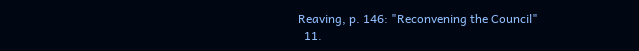Reaving, p. 146: "Reconvening the Council"
  11.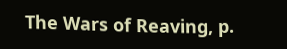The Wars of Reaving, p.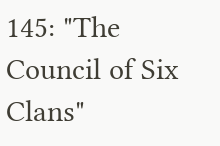145: "The Council of Six Clans"